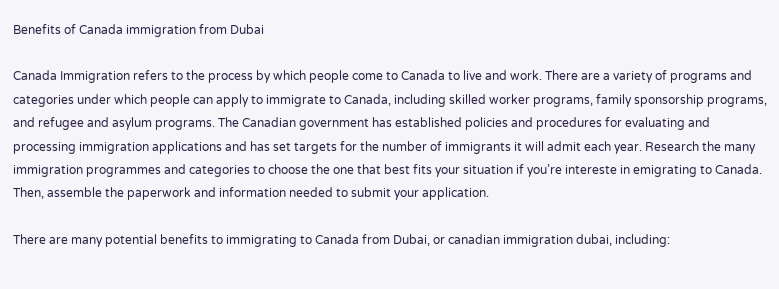Benefits of Canada immigration from Dubai

Canada Immigration refers to the process by which people come to Canada to live and work. There are a variety of programs and categories under which people can apply to immigrate to Canada, including skilled worker programs, family sponsorship programs, and refugee and asylum programs. The Canadian government has established policies and procedures for evaluating and processing immigration applications and has set targets for the number of immigrants it will admit each year. Research the many immigration programmes and categories to choose the one that best fits your situation if you’re intereste in emigrating to Canada. Then, assemble the paperwork and information needed to submit your application.

There are many potential benefits to immigrating to Canada from Dubai, or canadian immigration dubai, including: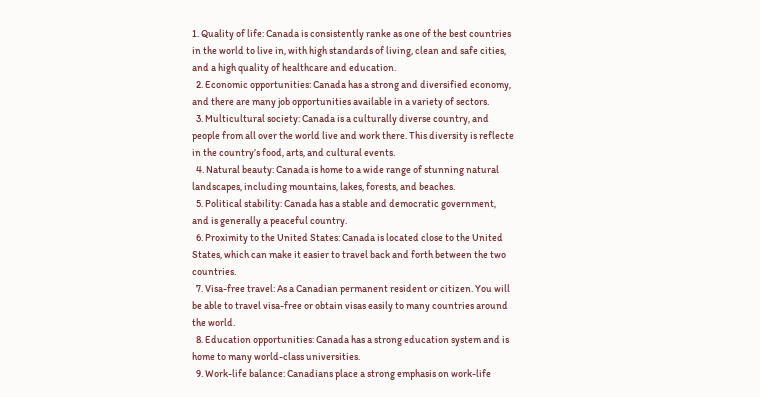1. Quality of life: Canada is consistently ranke as one of the best countries in the world to live in, with high standards of living, clean and safe cities, and a high quality of healthcare and education.
  2. Economic opportunities: Canada has a strong and diversified economy, and there are many job opportunities available in a variety of sectors.
  3. Multicultural society: Canada is a culturally diverse country, and people from all over the world live and work there. This diversity is reflecte in the country’s food, arts, and cultural events.
  4. Natural beauty: Canada is home to a wide range of stunning natural landscapes, including mountains, lakes, forests, and beaches.
  5. Political stability: Canada has a stable and democratic government, and is generally a peaceful country.
  6. Proximity to the United States: Canada is located close to the United States, which can make it easier to travel back and forth between the two countries.
  7. Visa-free travel: As a Canadian permanent resident or citizen. You will be able to travel visa-free or obtain visas easily to many countries around the world.
  8. Education opportunities: Canada has a strong education system and is home to many world-class universities.
  9. Work-life balance: Canadians place a strong emphasis on work-life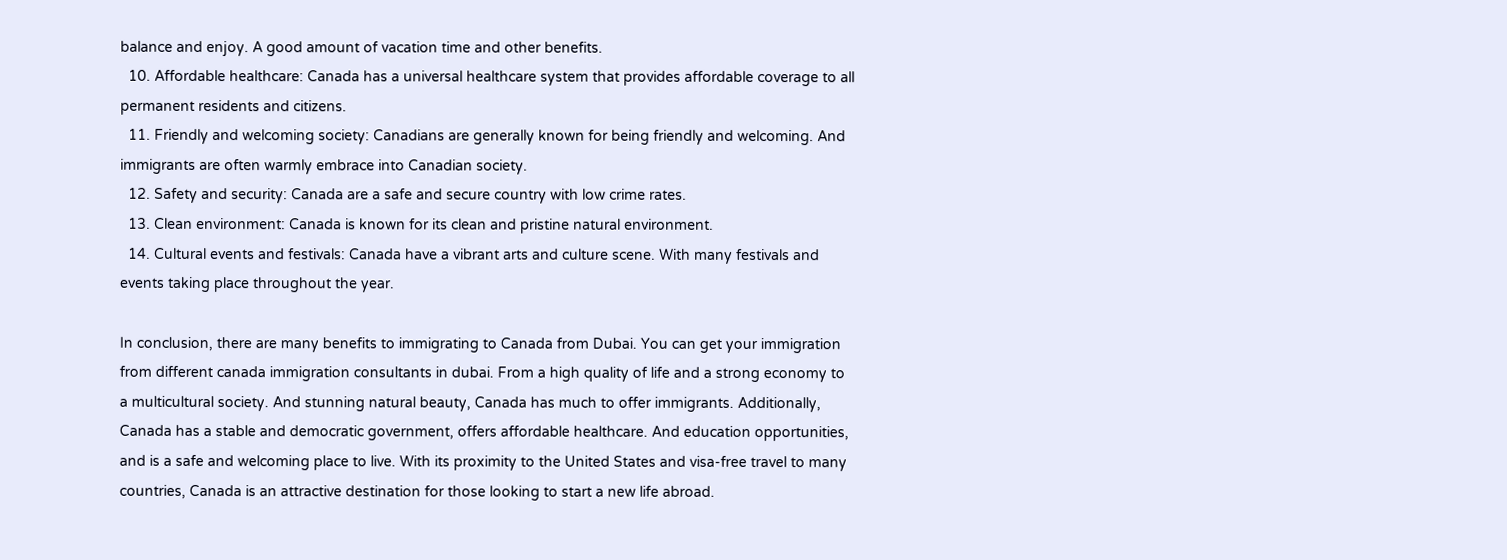balance and enjoy. A good amount of vacation time and other benefits.
  10. Affordable healthcare: Canada has a universal healthcare system that provides affordable coverage to all permanent residents and citizens.
  11. Friendly and welcoming society: Canadians are generally known for being friendly and welcoming. And immigrants are often warmly embrace into Canadian society.
  12. Safety and security: Canada are a safe and secure country with low crime rates.
  13. Clean environment: Canada is known for its clean and pristine natural environment.
  14. Cultural events and festivals: Canada have a vibrant arts and culture scene. With many festivals and events taking place throughout the year.

In conclusion, there are many benefits to immigrating to Canada from Dubai. You can get your immigration from different canada immigration consultants in dubai. From a high quality of life and a strong economy to a multicultural society. And stunning natural beauty, Canada has much to offer immigrants. Additionally, Canada has a stable and democratic government, offers affordable healthcare. And education opportunities, and is a safe and welcoming place to live. With its proximity to the United States and visa-free travel to many countries, Canada is an attractive destination for those looking to start a new life abroad.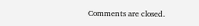Comments are closed.